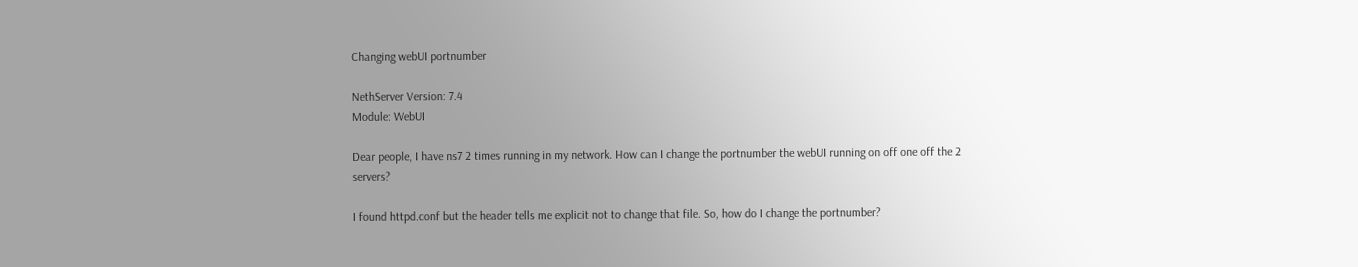Changing webUI portnumber

NethServer Version: 7.4
Module: WebUI

Dear people, I have ns7 2 times running in my network. How can I change the portnumber the webUI running on off one off the 2 servers?

I found httpd.conf but the header tells me explicit not to change that file. So, how do I change the portnumber?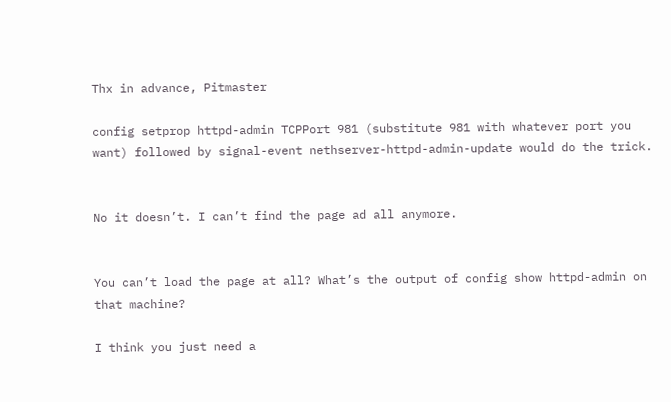Thx in advance, Pitmaster

config setprop httpd-admin TCPPort 981 (substitute 981 with whatever port you want) followed by signal-event nethserver-httpd-admin-update would do the trick.


No it doesn’t. I can’t find the page ad all anymore.


You can’t load the page at all? What’s the output of config show httpd-admin on that machine?

I think you just need a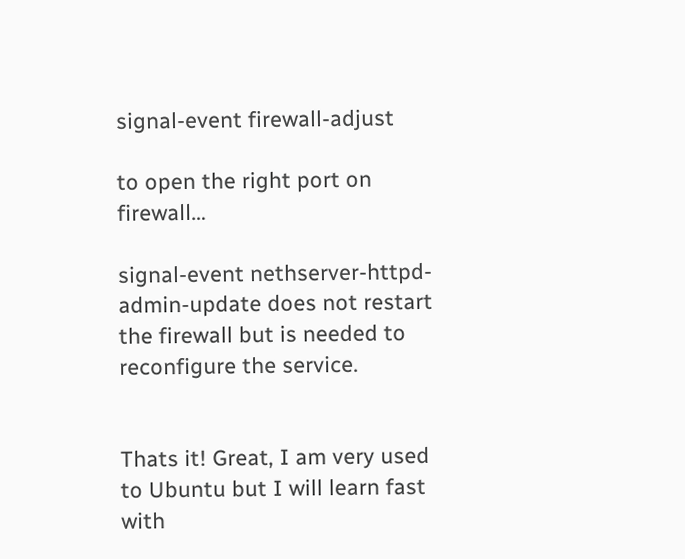signal-event firewall-adjust

to open the right port on firewall…

signal-event nethserver-httpd-admin-update does not restart the firewall but is needed to reconfigure the service.


Thats it! Great, I am very used to Ubuntu but I will learn fast with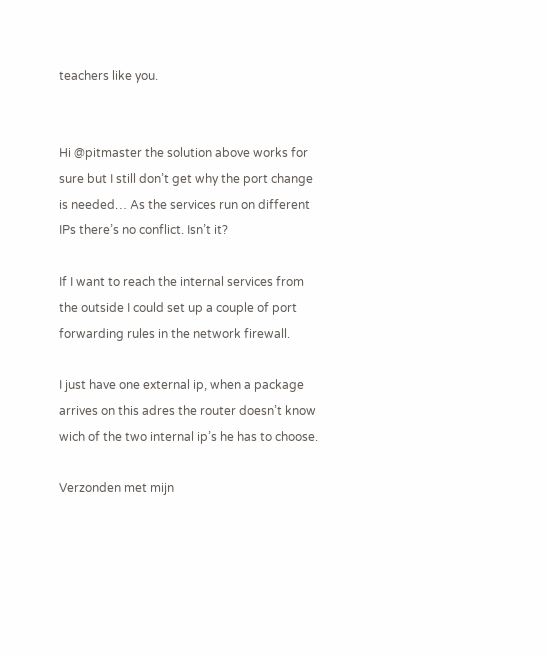teachers like you.


Hi @pitmaster the solution above works for sure but I still don’t get why the port change is needed… As the services run on different IPs there’s no conflict. Isn’t it?

If I want to reach the internal services from the outside I could set up a couple of port forwarding rules in the network firewall.

I just have one external ip, when a package arrives on this adres the router doesn’t know wich of the two internal ip’s he has to choose.

Verzonden met mijn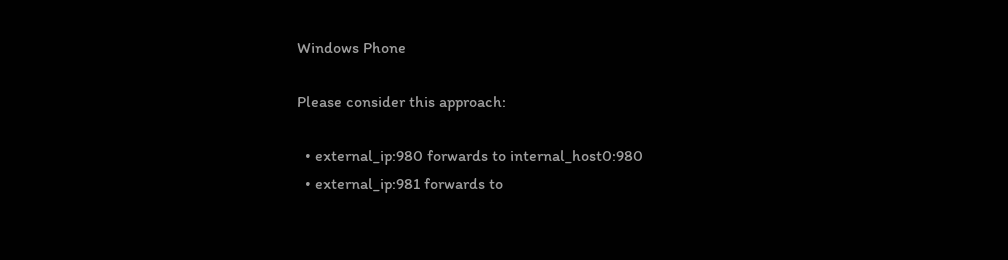Windows Phone

Please consider this approach:

  • external_ip:980 forwards to internal_host0:980
  • external_ip:981 forwards to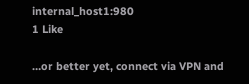internal_host1:980
1 Like

…or better yet, connect via VPN and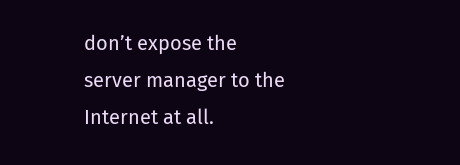don’t expose the server manager to the Internet at all.